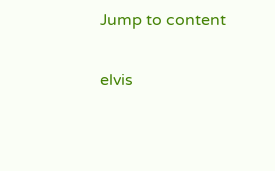Jump to content

elvis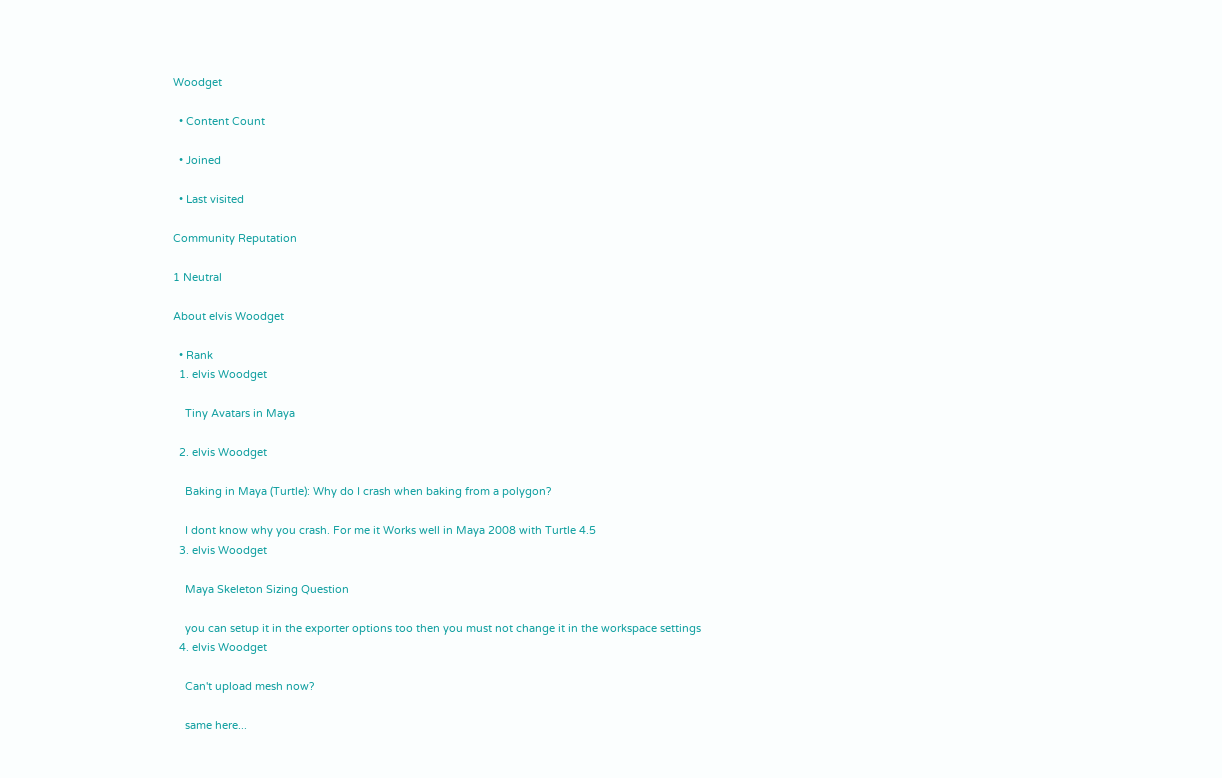Woodget

  • Content Count

  • Joined

  • Last visited

Community Reputation

1 Neutral

About elvis Woodget

  • Rank
  1. elvis Woodget

    Tiny Avatars in Maya

  2. elvis Woodget

    Baking in Maya (Turtle): Why do I crash when baking from a polygon?

    I dont know why you crash. For me it Works well in Maya 2008 with Turtle 4.5
  3. elvis Woodget

    Maya Skeleton Sizing Question

    you can setup it in the exporter options too then you must not change it in the workspace settings
  4. elvis Woodget

    Can't upload mesh now?

    same here...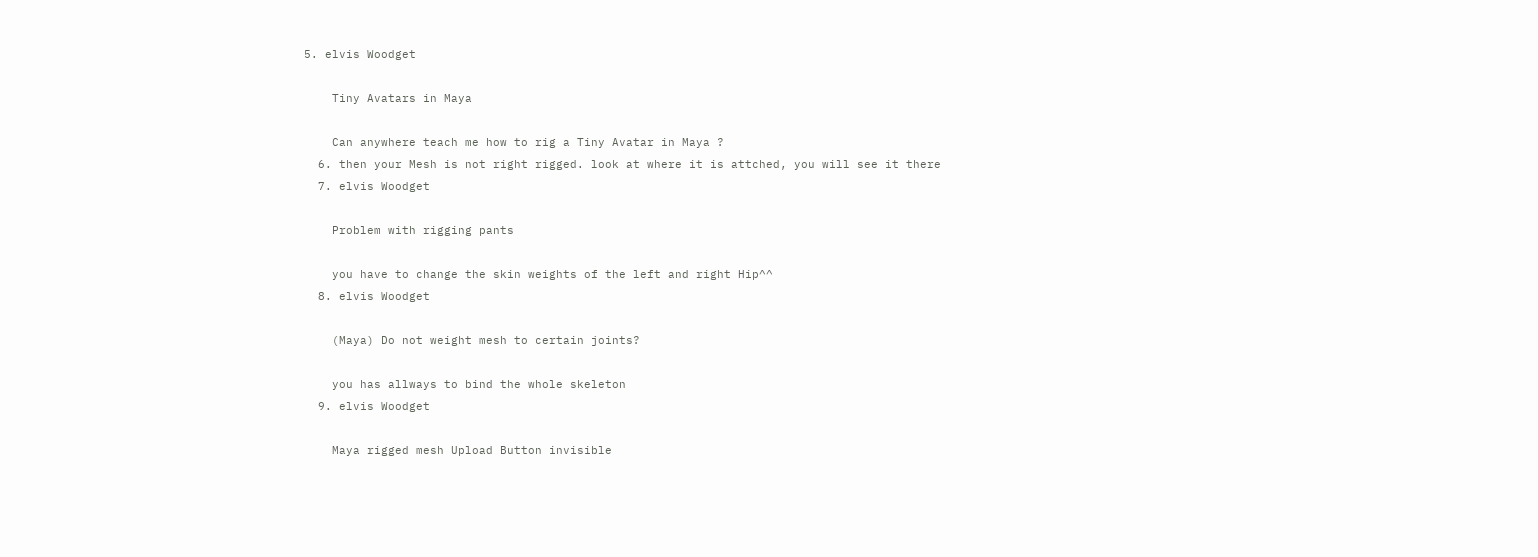5. elvis Woodget

    Tiny Avatars in Maya

    Can anywhere teach me how to rig a Tiny Avatar in Maya ?
  6. then your Mesh is not right rigged. look at where it is attched, you will see it there
  7. elvis Woodget

    Problem with rigging pants

    you have to change the skin weights of the left and right Hip^^
  8. elvis Woodget

    (Maya) Do not weight mesh to certain joints?

    you has allways to bind the whole skeleton
  9. elvis Woodget

    Maya rigged mesh Upload Button invisible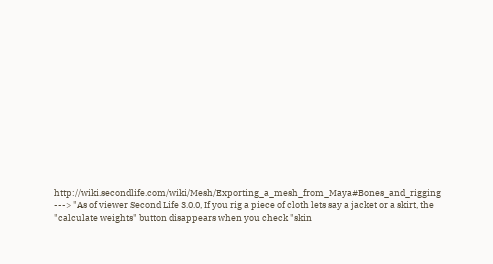http://wiki.secondlife.com/wiki/Mesh/Exporting_a_mesh_from_Maya#Bones_and_rigging ---> "As of viewer Second Life 3.0.0, If you rig a piece of cloth lets say a jacket or a skirt, the "calculate weights" button disappears when you check "skin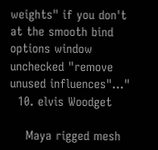weights" if you don't at the smooth bind options window unchecked "remove unused influences"..."
  10. elvis Woodget

    Maya rigged mesh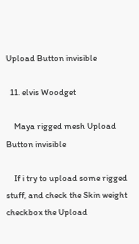Upload Button invisible

  11. elvis Woodget

    Maya rigged mesh Upload Button invisible

    If i try to upload some rigged stuff, and check the Skin weight checkbox the Upload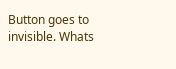Button goes to invisible. Whats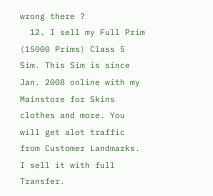wrong there ?
  12. I sell my Full Prim (15000 Prims) Class 5 Sim. This Sim is since Jan. 2008 online with my Mainstore for Skins clothes and more. You will get alot traffic from Customer Landmarks. I sell it with full Transfer.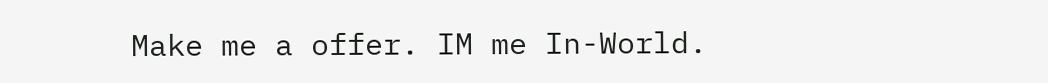Make me a offer. IM me In-World.